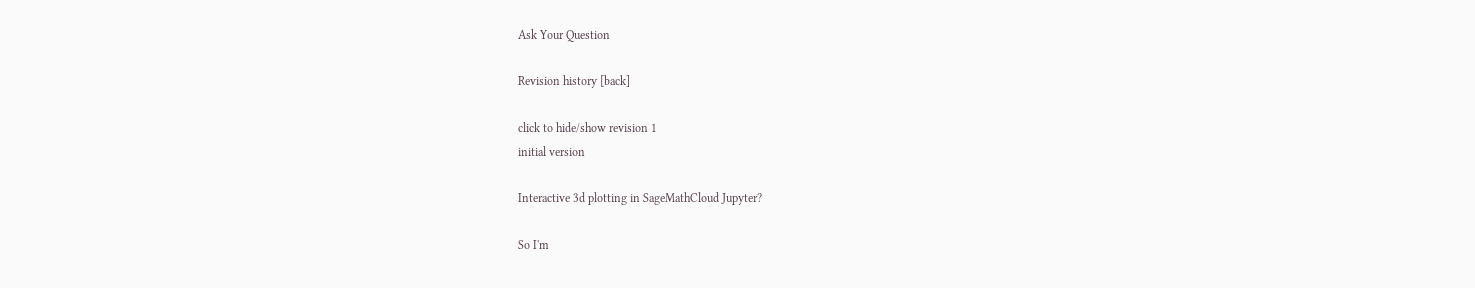Ask Your Question

Revision history [back]

click to hide/show revision 1
initial version

Interactive 3d plotting in SageMathCloud Jupyter?

So I'm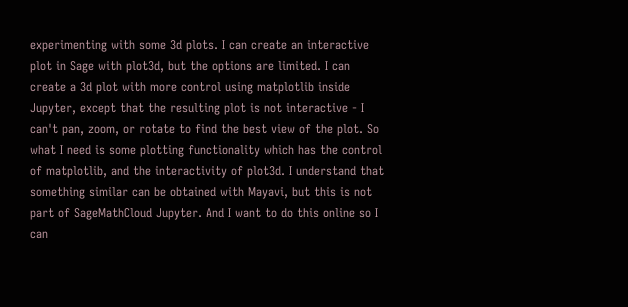experimenting with some 3d plots. I can create an interactive plot in Sage with plot3d, but the options are limited. I can create a 3d plot with more control using matplotlib inside Jupyter, except that the resulting plot is not interactive - I can't pan, zoom, or rotate to find the best view of the plot. So what I need is some plotting functionality which has the control of matplotlib, and the interactivity of plot3d. I understand that something similar can be obtained with Mayavi, but this is not part of SageMathCloud Jupyter. And I want to do this online so I can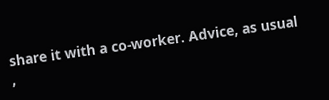share it with a co-worker. Advice, as usual ,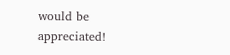would be appreciated!